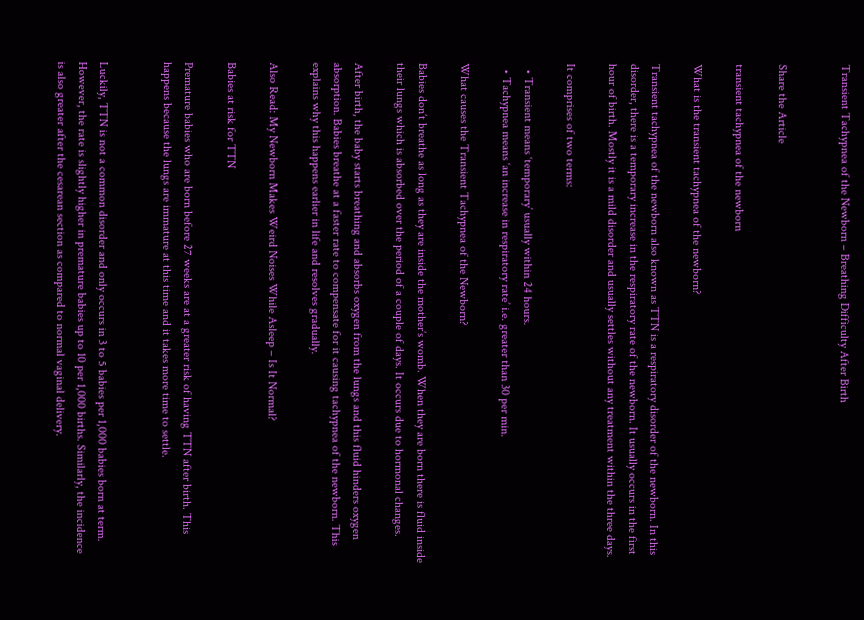Transient Tachypnea of the Newborn – Breathing Difficulty After Birth


Share the Article

transient tachypnea of the newborn

What is the transient tachypnea of the newborn?

Transient tachypnea of the newborn also known as TTN is a respiratory disorder of the newborn. In this disorder, there is a temporary increase in the respiratory rate of the newborn. It usually occurs in the first hour of birth. Mostly it is a mild disorder and usually settles without any treatment within the three days.

It comprises of two terms:

  • Transient means ‘temporary’ usually within 24 hours.
  • Tachypnea means ‘an increase in respiratory rate’ i.e. greater than 30 per min.

What causes the Transient Tachypnea of the Newborn?

Babies don’t breathe as long as they are inside the mother’s womb. When they are born there is fluid inside their lungs which is absorbed over the period of a couple of days. It occurs due to hormonal changes.

After birth, the baby starts breathing and absorbs oxygen from the lungs and this fluid hinders oxygen absorption. Babies breathe at a faster rate to compensate for it causing tachypnea of the newborn. This explains why this happens earlier in life and resolves gradually.

Also Read: My Newborn Makes Weird Noises While Asleep – Is It Normal?

Babies at risk for TTN

Premature babies who are born before 27 weeks are at a greater risk of having TTN after birth. This happens because the lungs are immature at this time and it takes more time to settle.


Luckily, TTN is not a common disorder and only occurs in 3 to 5 babies per 1,000 babies born at term. However, the rate is slightly higher in premature babies up to 10 per 1,000 births. Similarly, the incidence is also greater after the cesarean section as compared to normal vaginal delivery.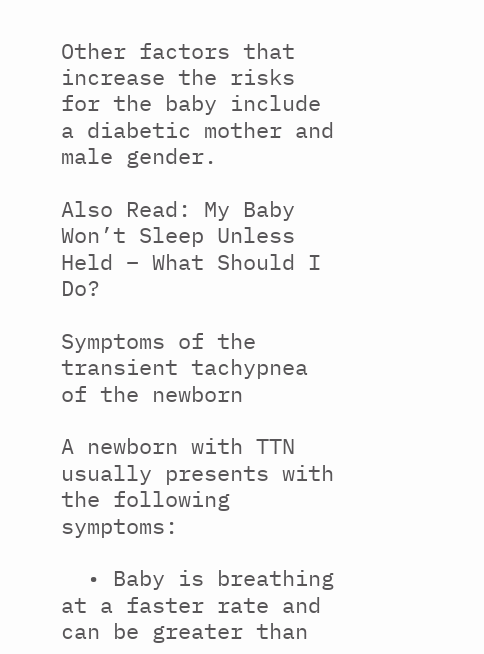Other factors that increase the risks for the baby include a diabetic mother and male gender.

Also Read: My Baby Won’t Sleep Unless Held – What Should I Do?

Symptoms of the transient tachypnea of the newborn

A newborn with TTN usually presents with the following symptoms:

  • Baby is breathing at a faster rate and can be greater than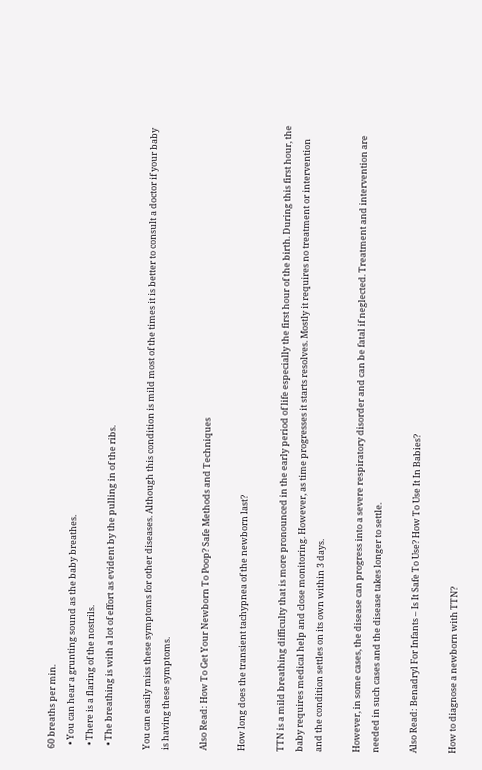60 breaths per min.
  • You can hear a grunting sound as the baby breathes.
  • There is a flaring of the nostrils.
  • The breathing is with a lot of effort as evident by the pulling in of the ribs.

You can easily miss these symptoms for other diseases. Although this condition is mild most of the times it is better to consult a doctor if your baby is having these symptoms.

Also Read: How To Get Your Newborn To Poop? Safe Methods and Techniques

How long does the transient tachypnea of the newborn last?

TTN is a mild breathing difficulty that is more pronounced in the early period of life especially the first hour of the birth. During this first hour, the baby requires medical help and close monitoring. However, as time progresses it starts resolves. Mostly it requires no treatment or intervention and the condition settles on its own within 3 days.

However, in some cases, the disease can progress into a severe respiratory disorder and can be fatal if neglected. Treatment and intervention are needed in such cases and the disease takes longer to settle.

Also Read: Benadryl For Infants – Is It Safe To Use? How To Use It In Babies?

How to diagnose a newborn with TTN?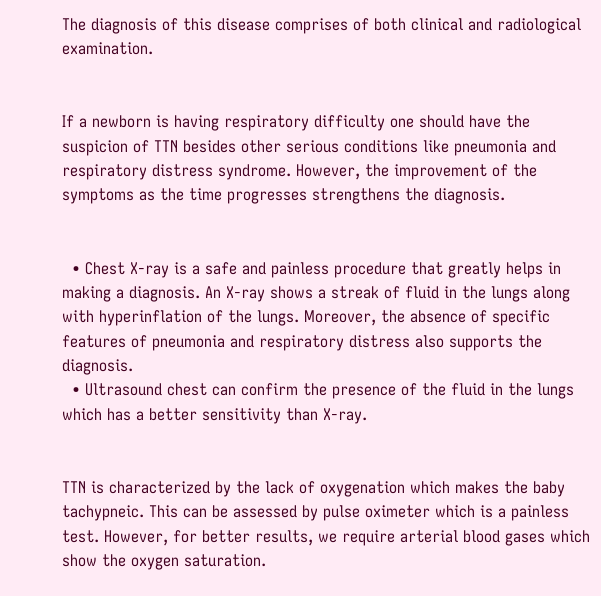The diagnosis of this disease comprises of both clinical and radiological examination.


If a newborn is having respiratory difficulty one should have the suspicion of TTN besides other serious conditions like pneumonia and respiratory distress syndrome. However, the improvement of the symptoms as the time progresses strengthens the diagnosis.


  • Chest X-ray is a safe and painless procedure that greatly helps in making a diagnosis. An X-ray shows a streak of fluid in the lungs along with hyperinflation of the lungs. Moreover, the absence of specific features of pneumonia and respiratory distress also supports the diagnosis.
  • Ultrasound chest can confirm the presence of the fluid in the lungs which has a better sensitivity than X-ray.


TTN is characterized by the lack of oxygenation which makes the baby tachypneic. This can be assessed by pulse oximeter which is a painless test. However, for better results, we require arterial blood gases which show the oxygen saturation.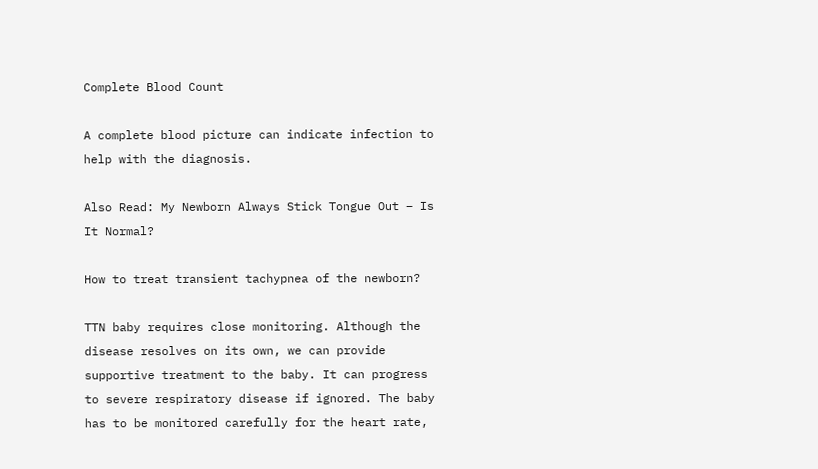Complete Blood Count

A complete blood picture can indicate infection to help with the diagnosis.

Also Read: My Newborn Always Stick Tongue Out – Is It Normal?

How to treat transient tachypnea of the newborn?

TTN baby requires close monitoring. Although the disease resolves on its own, we can provide supportive treatment to the baby. It can progress to severe respiratory disease if ignored. The baby has to be monitored carefully for the heart rate,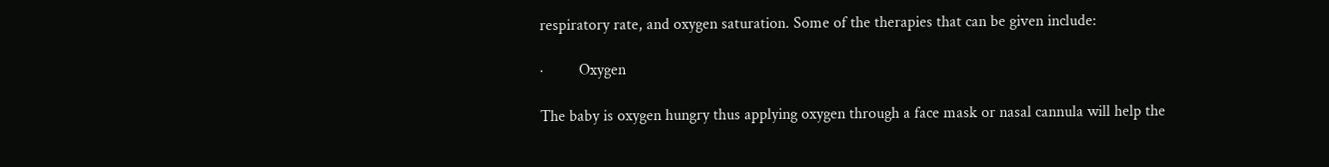respiratory rate, and oxygen saturation. Some of the therapies that can be given include:

·         Oxygen

The baby is oxygen hungry thus applying oxygen through a face mask or nasal cannula will help the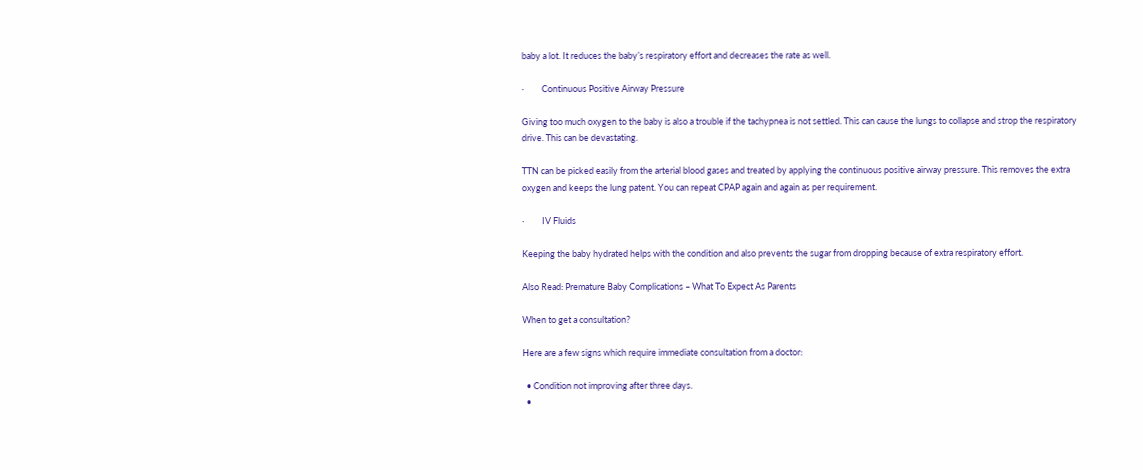baby a lot. It reduces the baby’s respiratory effort and decreases the rate as well.

·         Continuous Positive Airway Pressure

Giving too much oxygen to the baby is also a trouble if the tachypnea is not settled. This can cause the lungs to collapse and strop the respiratory drive. This can be devastating.

TTN can be picked easily from the arterial blood gases and treated by applying the continuous positive airway pressure. This removes the extra oxygen and keeps the lung patent. You can repeat CPAP again and again as per requirement.

·         IV Fluids

Keeping the baby hydrated helps with the condition and also prevents the sugar from dropping because of extra respiratory effort.

Also Read: Premature Baby Complications – What To Expect As Parents

When to get a consultation?

Here are a few signs which require immediate consultation from a doctor:

  • Condition not improving after three days.
  •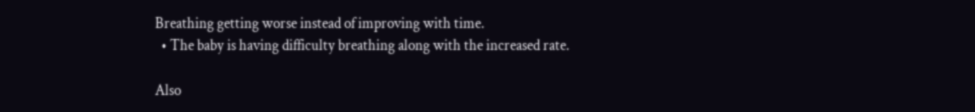Breathing getting worse instead of improving with time.
  • The baby is having difficulty breathing along with the increased rate.

Also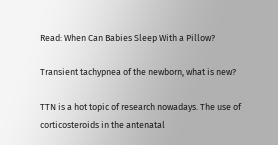Read: When Can Babies Sleep With a Pillow?

Transient tachypnea of the newborn, what is new?

TTN is a hot topic of research nowadays. The use of corticosteroids in the antenatal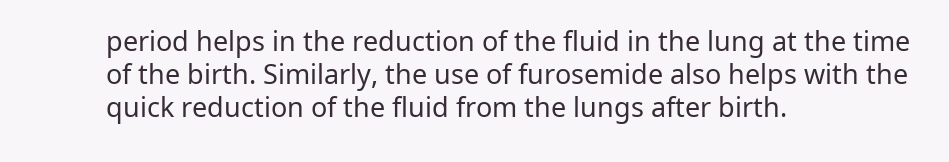period helps in the reduction of the fluid in the lung at the time of the birth. Similarly, the use of furosemide also helps with the quick reduction of the fluid from the lungs after birth.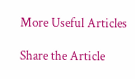More Useful Articles

Share the Article